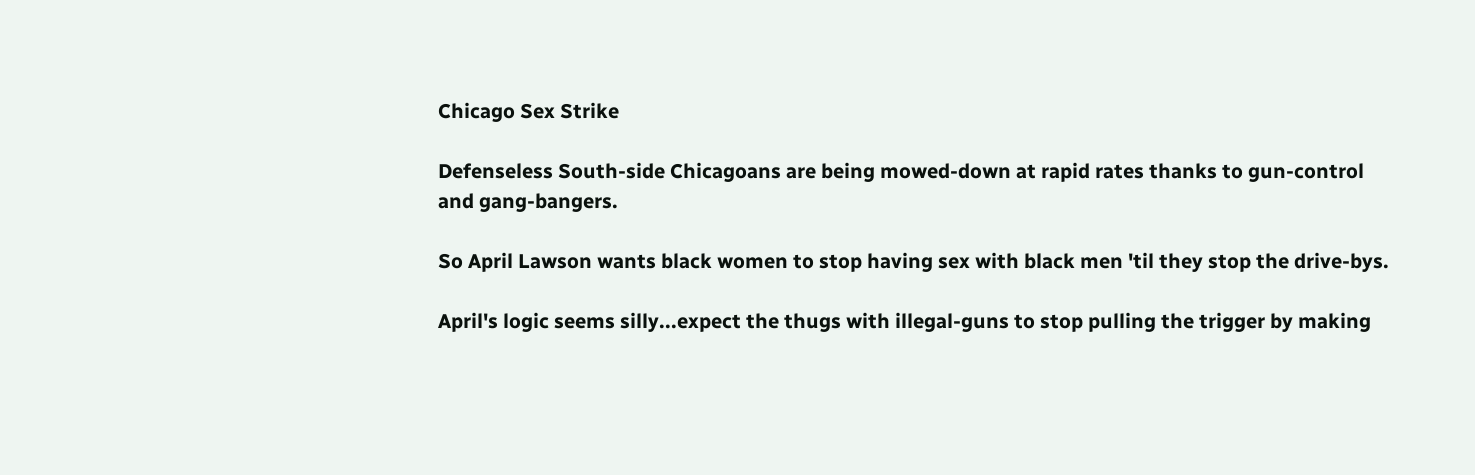Chicago Sex Strike

Defenseless South-side Chicagoans are being mowed-down at rapid rates thanks to gun-control and gang-bangers.

So April Lawson wants black women to stop having sex with black men 'til they stop the drive-bys.

April's logic seems silly...expect the thugs with illegal-guns to stop pulling the trigger by making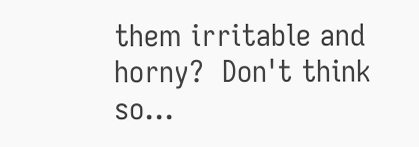them irritable and horny?  Don't think so...